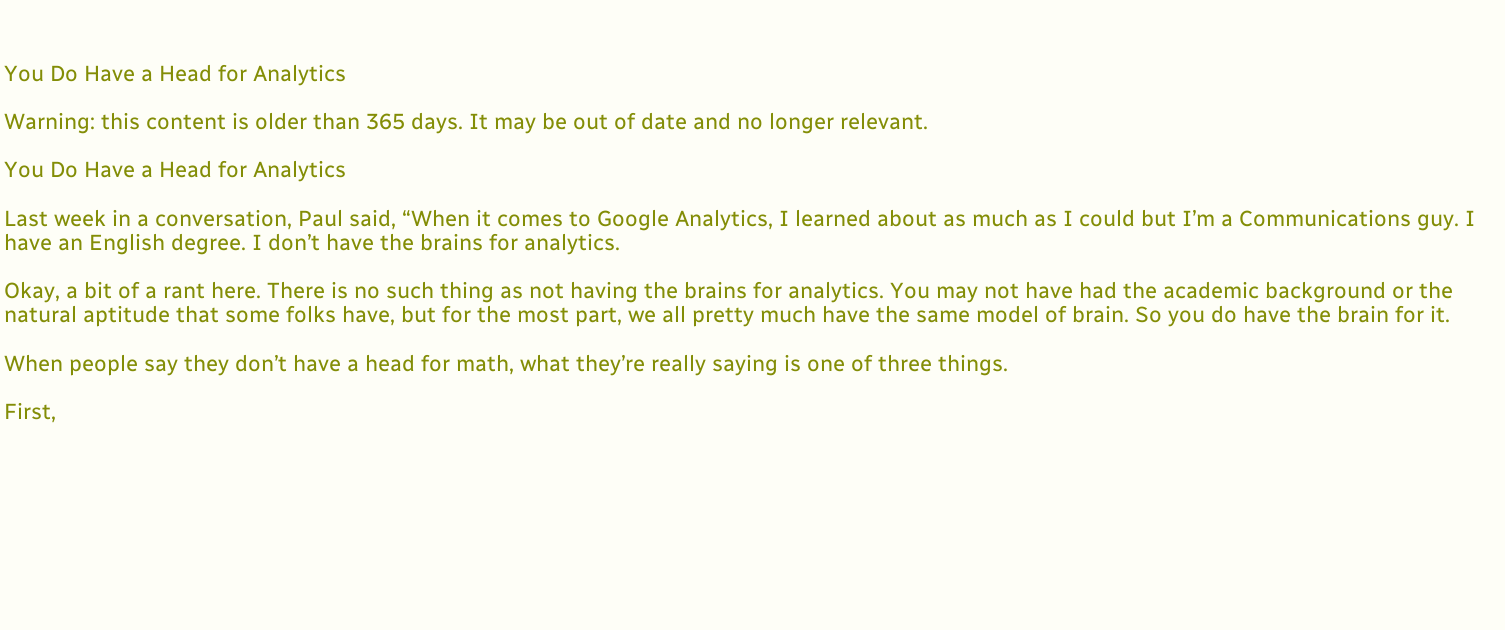You Do Have a Head for Analytics

Warning: this content is older than 365 days. It may be out of date and no longer relevant.

You Do Have a Head for Analytics

Last week in a conversation, Paul said, “When it comes to Google Analytics, I learned about as much as I could but I’m a Communications guy. I have an English degree. I don’t have the brains for analytics.

Okay, a bit of a rant here. There is no such thing as not having the brains for analytics. You may not have had the academic background or the natural aptitude that some folks have, but for the most part, we all pretty much have the same model of brain. So you do have the brain for it.

When people say they don’t have a head for math, what they’re really saying is one of three things.

First,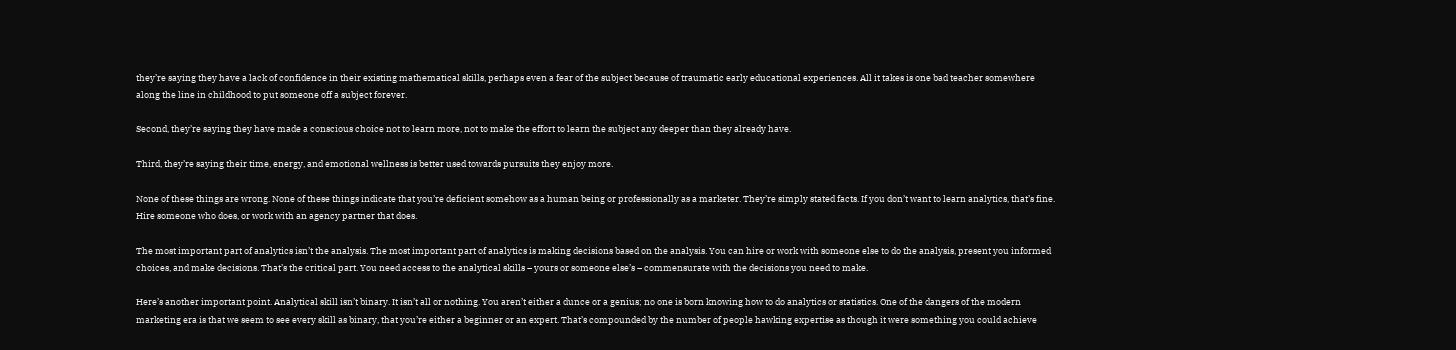they’re saying they have a lack of confidence in their existing mathematical skills, perhaps even a fear of the subject because of traumatic early educational experiences. All it takes is one bad teacher somewhere along the line in childhood to put someone off a subject forever.

Second, they’re saying they have made a conscious choice not to learn more, not to make the effort to learn the subject any deeper than they already have.

Third, they’re saying their time, energy, and emotional wellness is better used towards pursuits they enjoy more.

None of these things are wrong. None of these things indicate that you’re deficient somehow as a human being or professionally as a marketer. They’re simply stated facts. If you don’t want to learn analytics, that’s fine. Hire someone who does, or work with an agency partner that does.

The most important part of analytics isn’t the analysis. The most important part of analytics is making decisions based on the analysis. You can hire or work with someone else to do the analysis, present you informed choices, and make decisions. That’s the critical part. You need access to the analytical skills – yours or someone else’s – commensurate with the decisions you need to make.

Here’s another important point. Analytical skill isn’t binary. It isn’t all or nothing. You aren’t either a dunce or a genius; no one is born knowing how to do analytics or statistics. One of the dangers of the modern marketing era is that we seem to see every skill as binary, that you’re either a beginner or an expert. That’s compounded by the number of people hawking expertise as though it were something you could achieve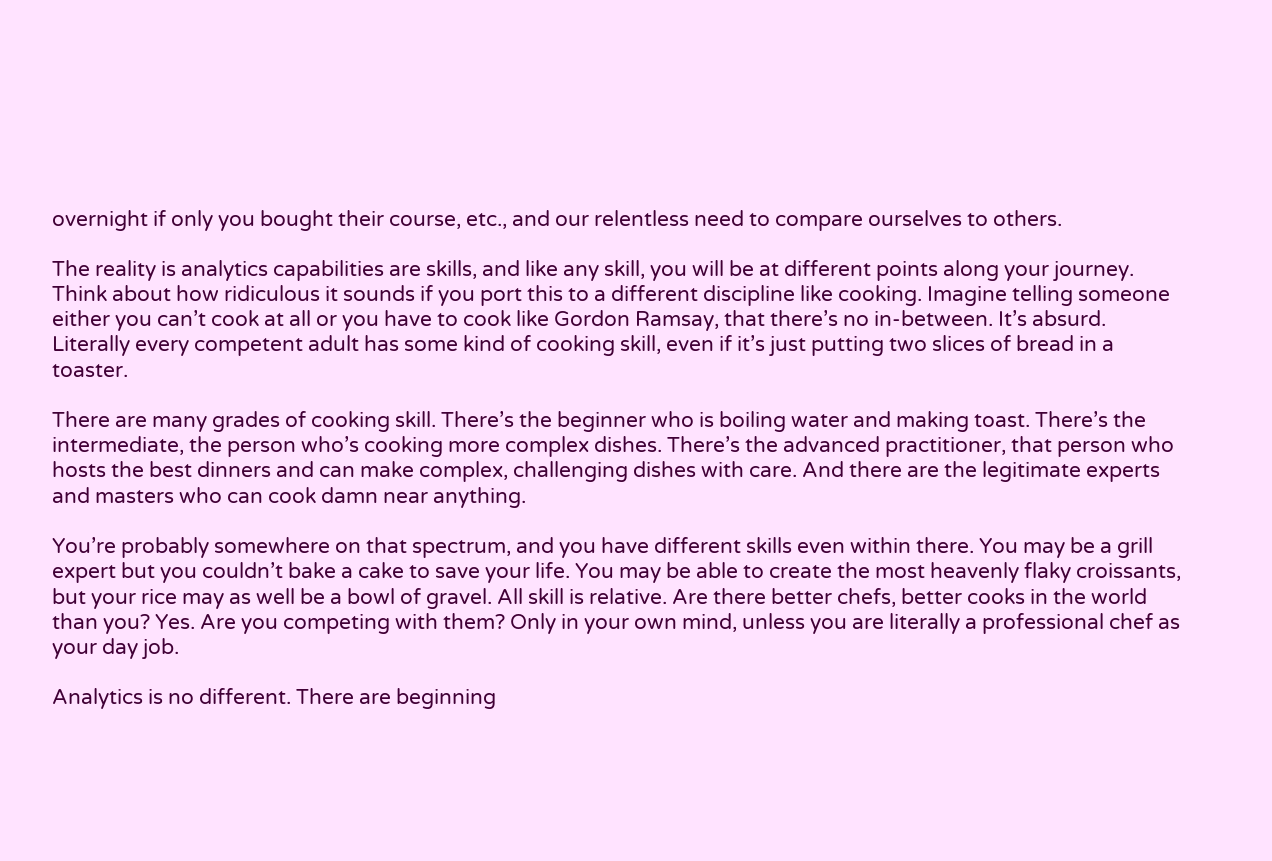overnight if only you bought their course, etc., and our relentless need to compare ourselves to others.

The reality is analytics capabilities are skills, and like any skill, you will be at different points along your journey. Think about how ridiculous it sounds if you port this to a different discipline like cooking. Imagine telling someone either you can’t cook at all or you have to cook like Gordon Ramsay, that there’s no in-between. It’s absurd. Literally every competent adult has some kind of cooking skill, even if it’s just putting two slices of bread in a toaster.

There are many grades of cooking skill. There’s the beginner who is boiling water and making toast. There’s the intermediate, the person who’s cooking more complex dishes. There’s the advanced practitioner, that person who hosts the best dinners and can make complex, challenging dishes with care. And there are the legitimate experts and masters who can cook damn near anything.

You’re probably somewhere on that spectrum, and you have different skills even within there. You may be a grill expert but you couldn’t bake a cake to save your life. You may be able to create the most heavenly flaky croissants, but your rice may as well be a bowl of gravel. All skill is relative. Are there better chefs, better cooks in the world than you? Yes. Are you competing with them? Only in your own mind, unless you are literally a professional chef as your day job.

Analytics is no different. There are beginning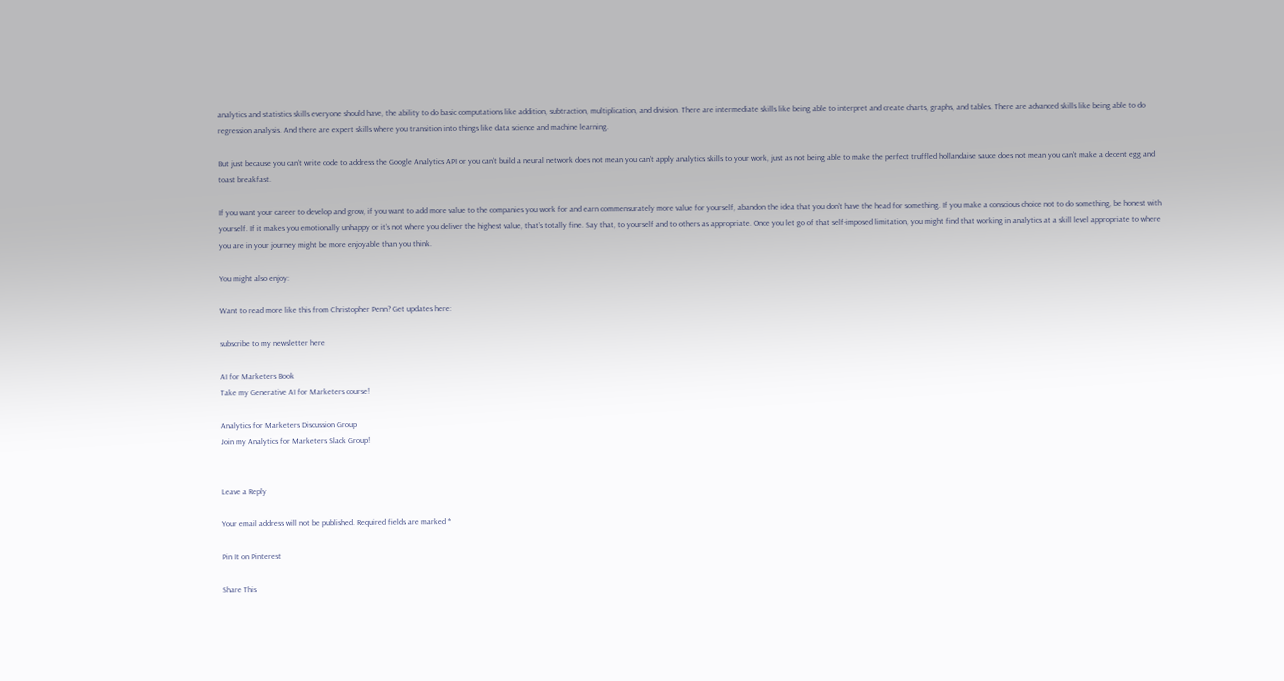analytics and statistics skills everyone should have, the ability to do basic computations like addition, subtraction, multiplication, and division. There are intermediate skills like being able to interpret and create charts, graphs, and tables. There are advanced skills like being able to do regression analysis. And there are expert skills where you transition into things like data science and machine learning.

But just because you can’t write code to address the Google Analytics API or you can’t build a neural network does not mean you can’t apply analytics skills to your work, just as not being able to make the perfect truffled hollandaise sauce does not mean you can’t make a decent egg and toast breakfast.

If you want your career to develop and grow, if you want to add more value to the companies you work for and earn commensurately more value for yourself, abandon the idea that you don’t have the head for something. If you make a conscious choice not to do something, be honest with yourself. If it makes you emotionally unhappy or it’s not where you deliver the highest value, that’s totally fine. Say that, to yourself and to others as appropriate. Once you let go of that self-imposed limitation, you might find that working in analytics at a skill level appropriate to where you are in your journey might be more enjoyable than you think.

You might also enjoy:

Want to read more like this from Christopher Penn? Get updates here:

subscribe to my newsletter here

AI for Marketers Book
Take my Generative AI for Marketers course!

Analytics for Marketers Discussion Group
Join my Analytics for Marketers Slack Group!


Leave a Reply

Your email address will not be published. Required fields are marked *

Pin It on Pinterest

Share This